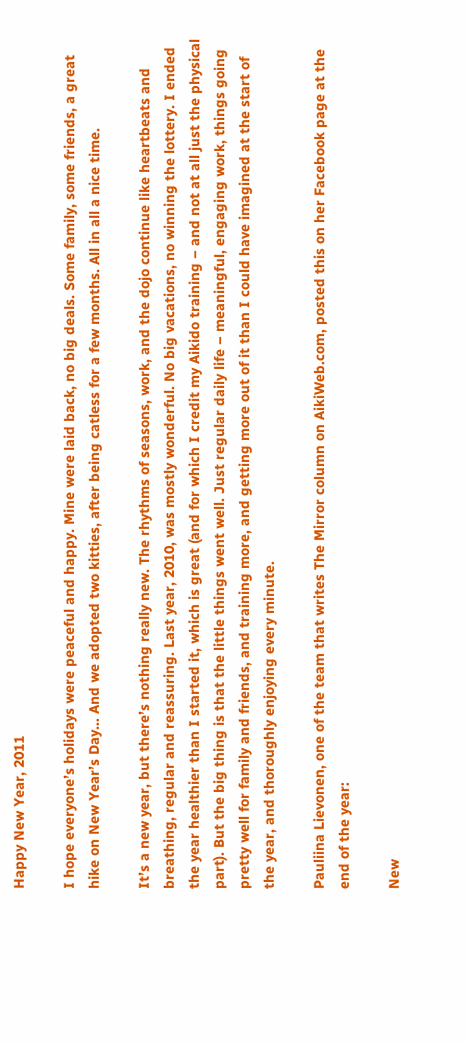Happy New Year, 2011

I hope everyone’s holidays were peaceful and happy. Mine were laid back, no big deals. Some family, some friends, a great hike on New Year’s Day… And we adopted two kitties, after being catless for a few months. All in all a nice time.

It’s a new year, but there’s nothing really new. The rhythms of seasons, work, and the dojo continue like heartbeats and breathing, regular and reassuring. Last year, 2010, was mostly wonderful. No big vacations, no winning the lottery. I ended the year healthier than I started it, which is great (and for which I credit my Aikido training – and not at all just the physical part). But the big thing is that the little things went well. Just regular daily life – meaningful, engaging work, things going pretty well for family and friends, and training more, and getting more out of it than I could have imagined at the start of the year, and thoroughly enjoying every minute.

Pauliina Lievonen, one of the team that writes The Mirror column on AikiWeb.com, posted this on her Facebook page at the end of the year:

New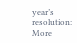year’s resolution: More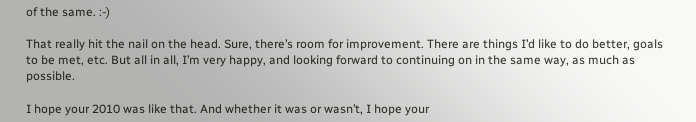of the same. :-)

That really hit the nail on the head. Sure, there’s room for improvement. There are things I’d like to do better, goals to be met, etc. But all in all, I’m very happy, and looking forward to continuing on in the same way, as much as possible.

I hope your 2010 was like that. And whether it was or wasn’t, I hope your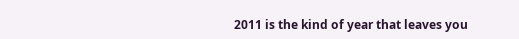2011 is the kind of year that leaves you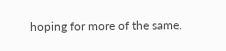hoping for more of the same.